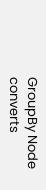GroupBy Node converts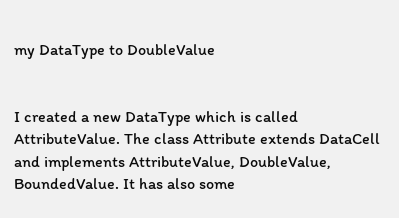my DataType to DoubleValue


I created a new DataType which is called AttributeValue. The class Attribute extends DataCell and implements AttributeValue, DoubleValue, BoundedValue. It has also some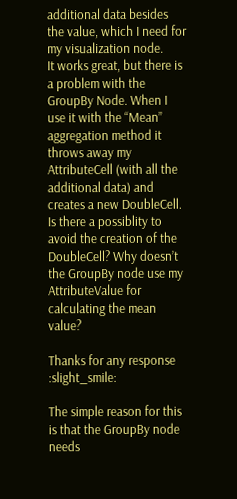additional data besides the value, which I need for my visualization node.
It works great, but there is a problem with the GroupBy Node. When I use it with the “Mean” aggregation method it throws away my AttributeCell (with all the additional data) and creates a new DoubleCell.
Is there a possiblity to avoid the creation of the DoubleCell? Why doesn’t the GroupBy node use my AttributeValue for calculating the mean value?

Thanks for any response :slight_smile:

The simple reason for this is that the GroupBy node needs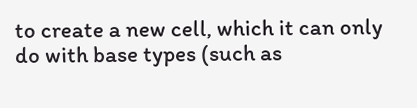to create a new cell, which it can only do with base types (such as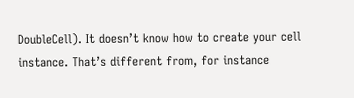DoubleCell). It doesn’t know how to create your cell instance. That’s different from, for instance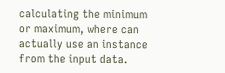calculating the minimum or maximum, where can actually use an instance from the input data.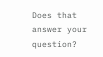Does that answer your question?